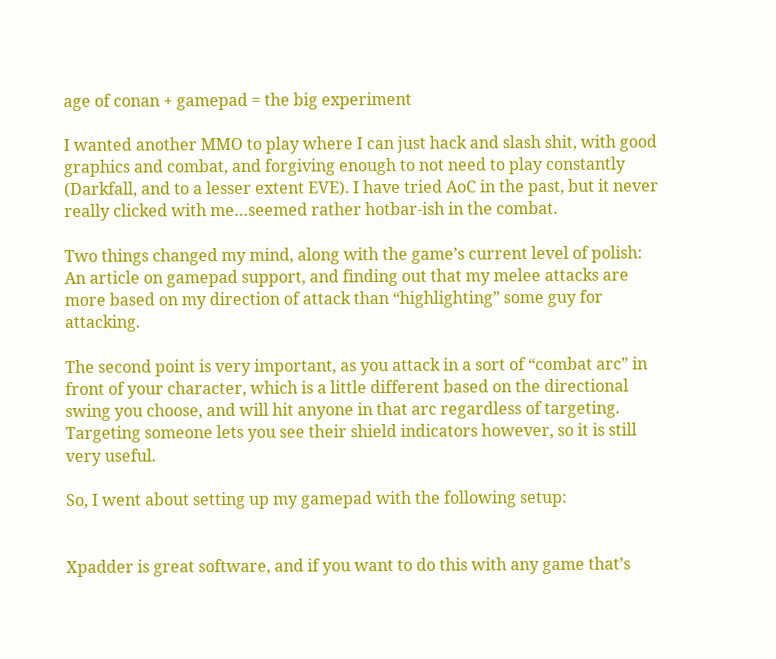age of conan + gamepad = the big experiment

I wanted another MMO to play where I can just hack and slash shit, with good graphics and combat, and forgiving enough to not need to play constantly (Darkfall, and to a lesser extent EVE). I have tried AoC in the past, but it never really clicked with me…seemed rather hotbar-ish in the combat.

Two things changed my mind, along with the game’s current level of polish: An article on gamepad support, and finding out that my melee attacks are more based on my direction of attack than “highlighting” some guy for attacking.

The second point is very important, as you attack in a sort of “combat arc” in front of your character, which is a little different based on the directional swing you choose, and will hit anyone in that arc regardless of targeting. Targeting someone lets you see their shield indicators however, so it is still very useful.

So, I went about setting up my gamepad with the following setup:


Xpadder is great software, and if you want to do this with any game that’s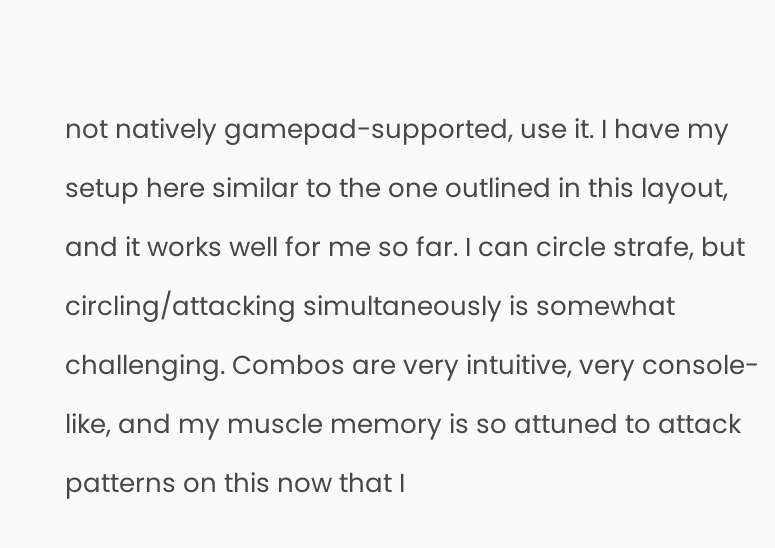not natively gamepad-supported, use it. I have my setup here similar to the one outlined in this layout, and it works well for me so far. I can circle strafe, but circling/attacking simultaneously is somewhat challenging. Combos are very intuitive, very console-like, and my muscle memory is so attuned to attack patterns on this now that I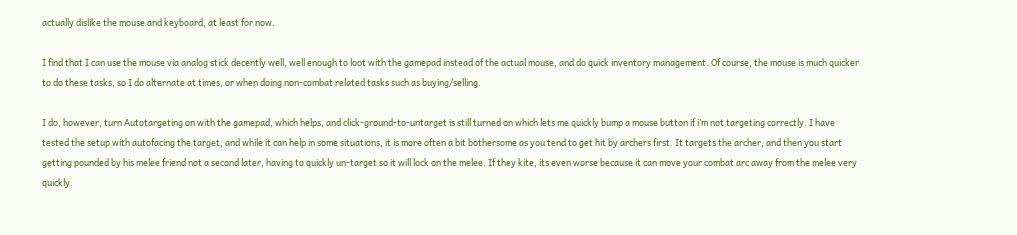actually dislike the mouse and keyboard, at least for now.

I find that I can use the mouse via analog stick decently well, well enough to loot with the gamepad instead of the actual mouse, and do quick inventory management. Of course, the mouse is much quicker to do these tasks, so I do alternate at times, or when doing non-combat related tasks such as buying/selling.

I do, however, turn Autotargeting on with the gamepad, which helps, and click-ground-to-untarget is still turned on which lets me quickly bump a mouse button if i’m not targeting correctly. I have tested the setup with autofacing the target, and while it can help in some situations, it is more often a bit bothersome as you tend to get hit by archers first. It targets the archer, and then you start getting pounded by his melee friend not a second later, having to quickly un-target so it will lock on the melee. If they kite, its even worse because it can move your combat arc away from the melee very quickly.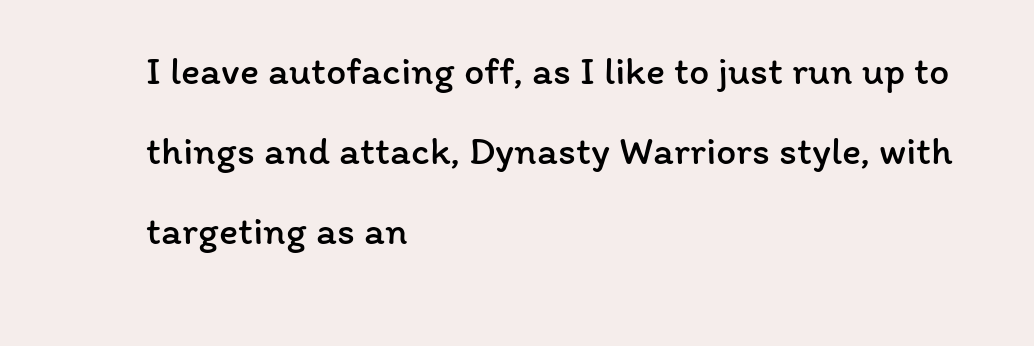I leave autofacing off, as I like to just run up to things and attack, Dynasty Warriors style, with targeting as an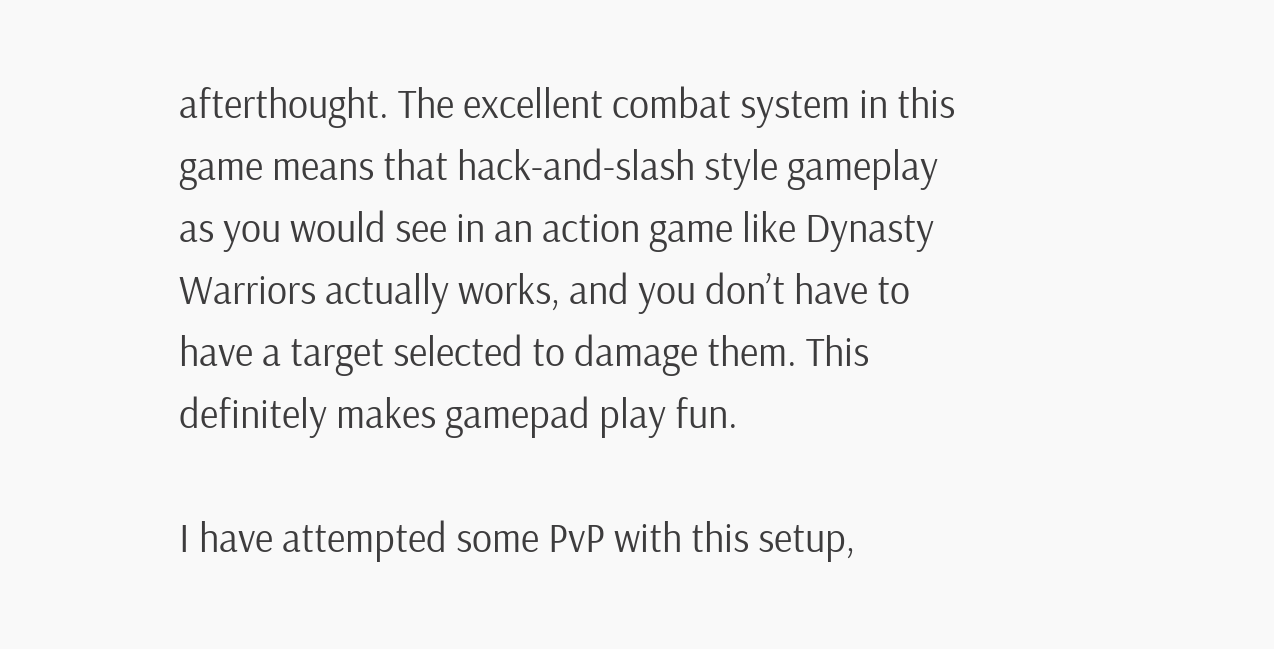afterthought. The excellent combat system in this game means that hack-and-slash style gameplay as you would see in an action game like Dynasty Warriors actually works, and you don’t have to have a target selected to damage them. This definitely makes gamepad play fun.

I have attempted some PvP with this setup,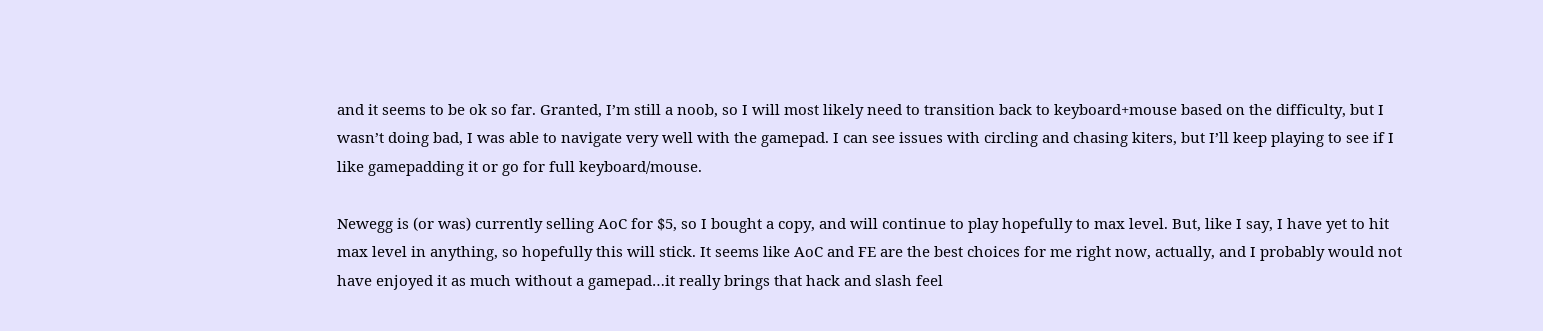and it seems to be ok so far. Granted, I’m still a noob, so I will most likely need to transition back to keyboard+mouse based on the difficulty, but I wasn’t doing bad, I was able to navigate very well with the gamepad. I can see issues with circling and chasing kiters, but I’ll keep playing to see if I like gamepadding it or go for full keyboard/mouse.

Newegg is (or was) currently selling AoC for $5, so I bought a copy, and will continue to play hopefully to max level. But, like I say, I have yet to hit max level in anything, so hopefully this will stick. It seems like AoC and FE are the best choices for me right now, actually, and I probably would not have enjoyed it as much without a gamepad…it really brings that hack and slash feel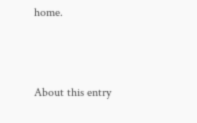home.



About this entry